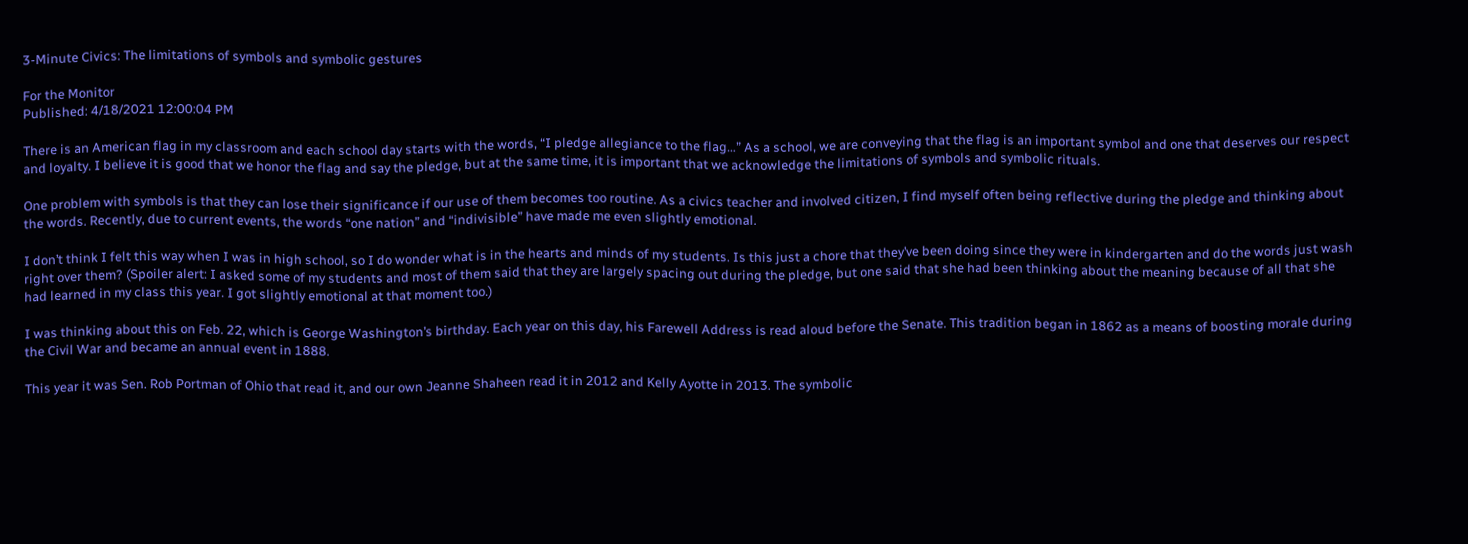3-Minute Civics: The limitations of symbols and symbolic gestures

For the Monitor
Published: 4/18/2021 12:00:04 PM

There is an American flag in my classroom and each school day starts with the words, “I pledge allegiance to the flag…” As a school, we are conveying that the flag is an important symbol and one that deserves our respect and loyalty. I believe it is good that we honor the flag and say the pledge, but at the same time, it is important that we acknowledge the limitations of symbols and symbolic rituals.

One problem with symbols is that they can lose their significance if our use of them becomes too routine. As a civics teacher and involved citizen, I find myself often being reflective during the pledge and thinking about the words. Recently, due to current events, the words “one nation” and “indivisible” have made me even slightly emotional.

I don’t think I felt this way when I was in high school, so I do wonder what is in the hearts and minds of my students. Is this just a chore that they’ve been doing since they were in kindergarten and do the words just wash right over them? (Spoiler alert: I asked some of my students and most of them said that they are largely spacing out during the pledge, but one said that she had been thinking about the meaning because of all that she had learned in my class this year. I got slightly emotional at that moment too.)

I was thinking about this on Feb. 22, which is George Washington’s birthday. Each year on this day, his Farewell Address is read aloud before the Senate. This tradition began in 1862 as a means of boosting morale during the Civil War and became an annual event in 1888.

This year it was Sen. Rob Portman of Ohio that read it, and our own Jeanne Shaheen read it in 2012 and Kelly Ayotte in 2013. The symbolic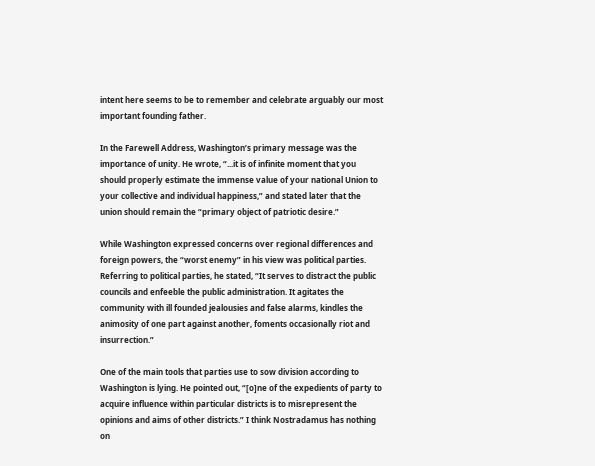intent here seems to be to remember and celebrate arguably our most important founding father.

In the Farewell Address, Washington’s primary message was the importance of unity. He wrote, “...it is of infinite moment that you should properly estimate the immense value of your national Union to your collective and individual happiness,” and stated later that the union should remain the “primary object of patriotic desire.”

While Washington expressed concerns over regional differences and foreign powers, the “worst enemy” in his view was political parties. Referring to political parties, he stated, “It serves to distract the public councils and enfeeble the public administration. It agitates the community with ill founded jealousies and false alarms, kindles the animosity of one part against another, foments occasionally riot and insurrection.”

One of the main tools that parties use to sow division according to Washington is lying. He pointed out, “[o]ne of the expedients of party to acquire influence within particular districts is to misrepresent the opinions and aims of other districts.” I think Nostradamus has nothing on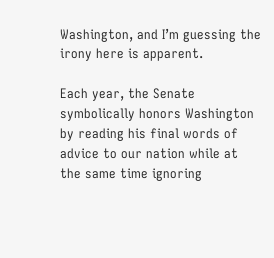Washington, and I’m guessing the irony here is apparent.

Each year, the Senate symbolically honors Washington by reading his final words of advice to our nation while at the same time ignoring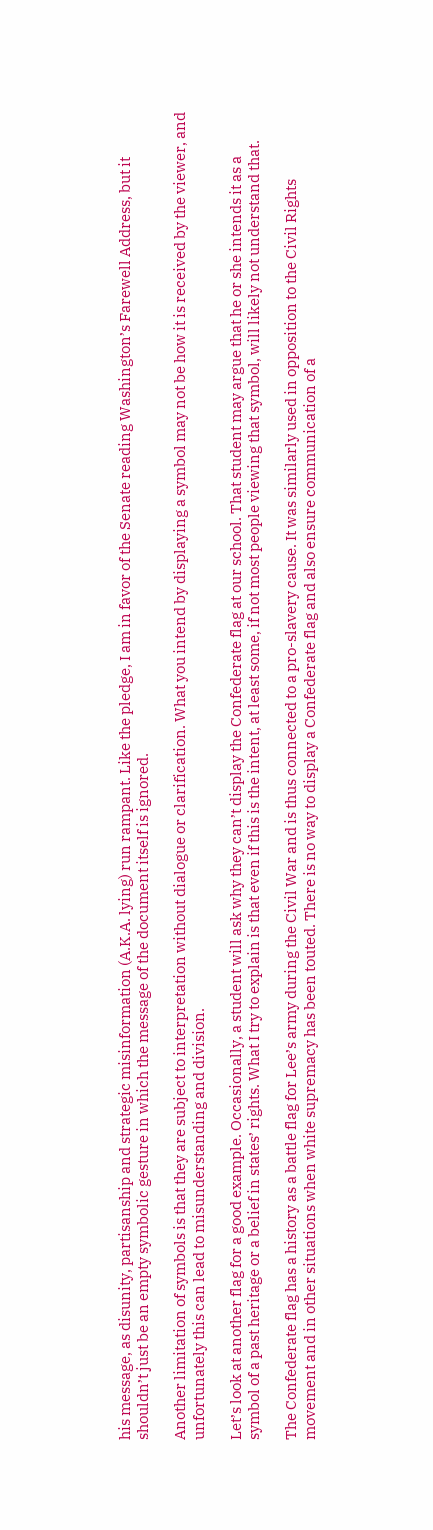his message, as disunity, partisanship and strategic misinformation (A.K.A. lying) run rampant. Like the pledge, I am in favor of the Senate reading Washington’s Farewell Address, but it shouldn’t just be an empty symbolic gesture in which the message of the document itself is ignored.

Another limitation of symbols is that they are subject to interpretation without dialogue or clarification. What you intend by displaying a symbol may not be how it is received by the viewer, and unfortunately this can lead to misunderstanding and division.

Let’s look at another flag for a good example. Occasionally, a student will ask why they can’t display the Confederate flag at our school. That student may argue that he or she intends it as a symbol of a past heritage or a belief in states’ rights. What I try to explain is that even if this is the intent, at least some, if not most people viewing that symbol, will likely not understand that.

The Confederate flag has a history as a battle flag for Lee’s army during the Civil War and is thus connected to a pro-slavery cause. It was similarly used in opposition to the Civil Rights movement and in other situations when white supremacy has been touted. There is no way to display a Confederate flag and also ensure communication of a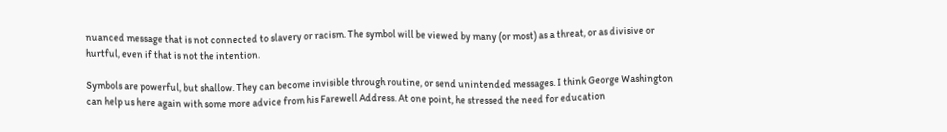nuanced message that is not connected to slavery or racism. The symbol will be viewed by many (or most) as a threat, or as divisive or hurtful, even if that is not the intention.

Symbols are powerful, but shallow. They can become invisible through routine, or send unintended messages. I think George Washington can help us here again with some more advice from his Farewell Address. At one point, he stressed the need for education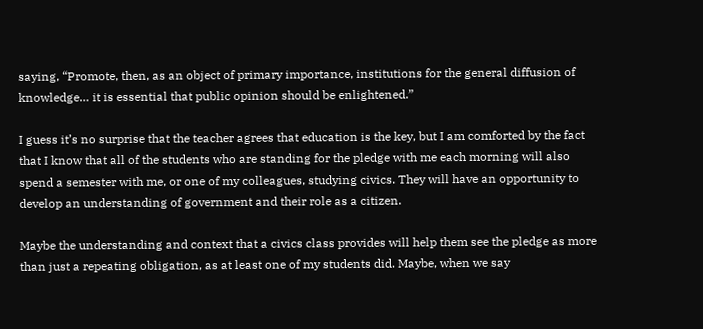saying, “Promote, then, as an object of primary importance, institutions for the general diffusion of knowledge… it is essential that public opinion should be enlightened.”

I guess it’s no surprise that the teacher agrees that education is the key, but I am comforted by the fact that I know that all of the students who are standing for the pledge with me each morning will also spend a semester with me, or one of my colleagues, studying civics. They will have an opportunity to develop an understanding of government and their role as a citizen.

Maybe the understanding and context that a civics class provides will help them see the pledge as more than just a repeating obligation, as at least one of my students did. Maybe, when we say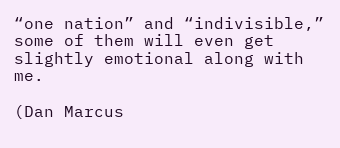“one nation” and “indivisible,” some of them will even get slightly emotional along with me.

(Dan Marcus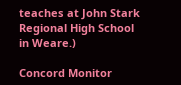teaches at John Stark Regional High School in Weare.)

Concord Monitor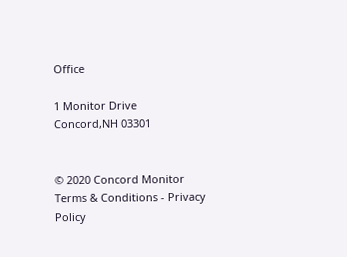Office

1 Monitor Drive
Concord,NH 03301


© 2020 Concord Monitor
Terms & Conditions - Privacy Policy